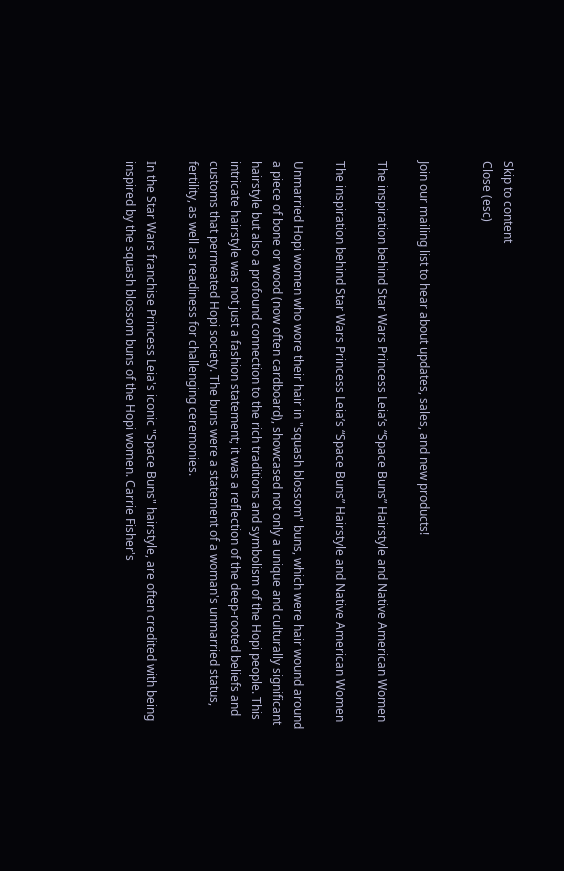Skip to content
Close (esc)


Join our mailing list to hear about updates, sales, and new products!

The inspiration behind Star Wars Princess Leia’s “Space Buns” Hairstyle and Native American Women

The inspiration behind Star Wars Princess Leia’s “Space Buns” Hairstyle and Native American Women

Unmarried Hopi women who wore their hair in "squash blossom" buns, which were hair wound around a piece of bone or wood (now often cardboard), showcased not only a unique and culturally significant hairstyle but also a profound connection to the rich traditions and symbolism of the Hopi people. This intricate hairstyle was not just a fashion statement; it was a reflection of the deep-rooted beliefs and customs that permeated Hopi society. The buns were a statement of a woman's unmarried status, fertility, as well as readiness for challenging ceremonies.

In the Star Wars franchise Princess Leia's iconic "Space Buns" hairstyle, are often credited with being inspired by the squash blossom buns of the Hopi women. Carrie Fisher's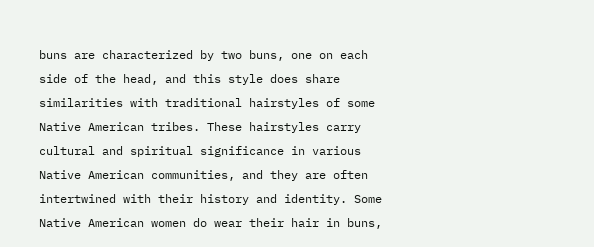buns are characterized by two buns, one on each side of the head, and this style does share similarities with traditional hairstyles of some Native American tribes. These hairstyles carry cultural and spiritual significance in various Native American communities, and they are often intertwined with their history and identity. Some Native American women do wear their hair in buns,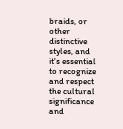braids, or other distinctive styles, and it's essential to recognize and respect the cultural significance and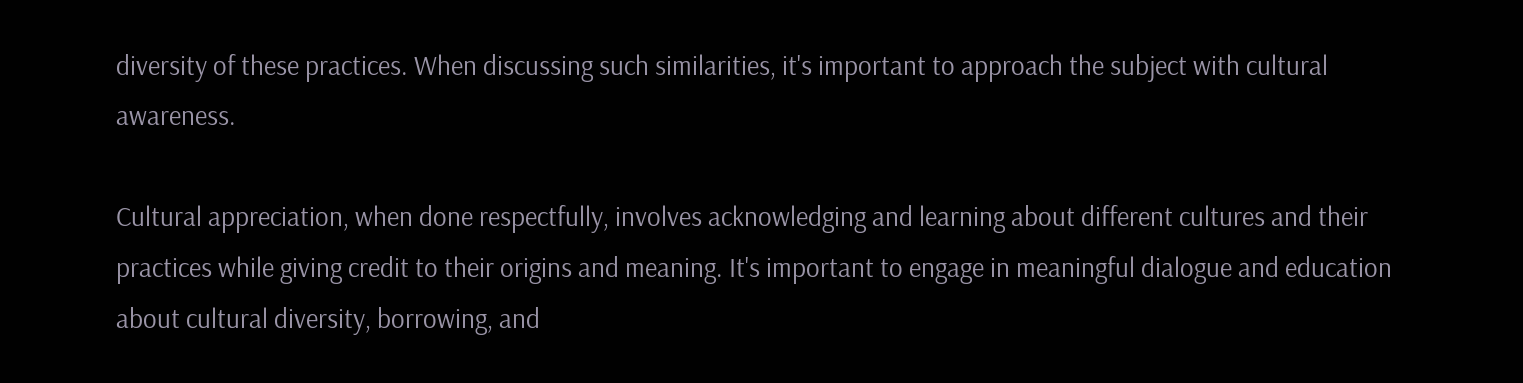diversity of these practices. When discussing such similarities, it's important to approach the subject with cultural awareness.

Cultural appreciation, when done respectfully, involves acknowledging and learning about different cultures and their practices while giving credit to their origins and meaning. It's important to engage in meaningful dialogue and education about cultural diversity, borrowing, and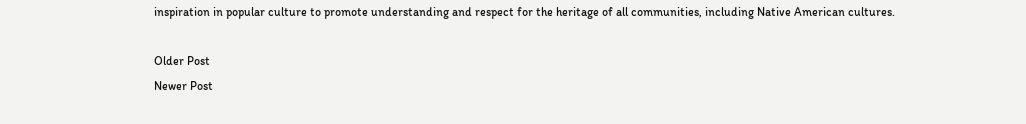inspiration in popular culture to promote understanding and respect for the heritage of all communities, including Native American cultures.

Older Post
Newer Post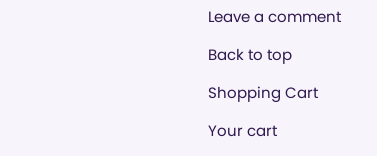Leave a comment

Back to top

Shopping Cart

Your cart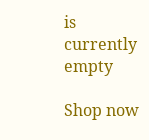is currently empty

Shop now